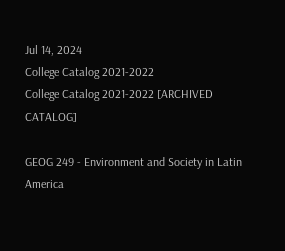Jul 14, 2024
College Catalog 2021-2022
College Catalog 2021-2022 [ARCHIVED CATALOG]

GEOG 249 - Environment and Society in Latin America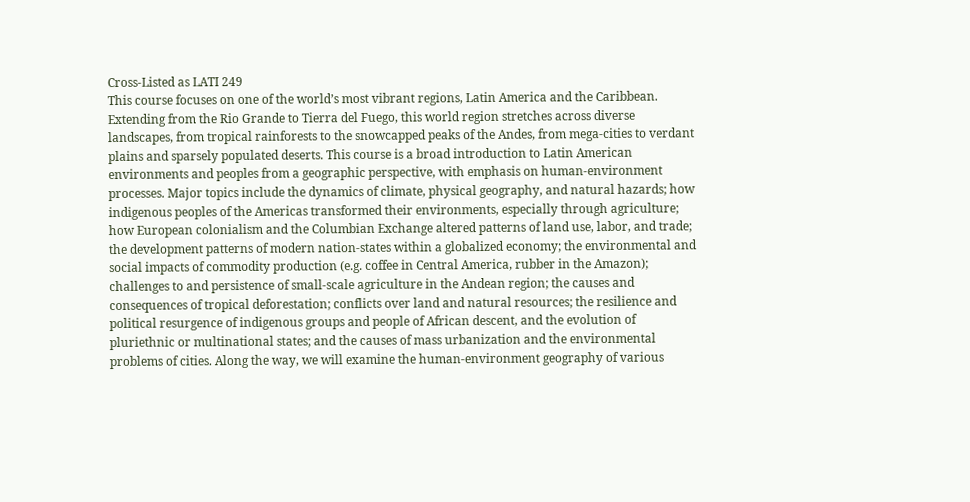Cross-Listed as LATI 249
This course focuses on one of the world’s most vibrant regions, Latin America and the Caribbean. Extending from the Rio Grande to Tierra del Fuego, this world region stretches across diverse landscapes, from tropical rainforests to the snowcapped peaks of the Andes, from mega-cities to verdant plains and sparsely populated deserts. This course is a broad introduction to Latin American environments and peoples from a geographic perspective, with emphasis on human-environment processes. Major topics include the dynamics of climate, physical geography, and natural hazards; how indigenous peoples of the Americas transformed their environments, especially through agriculture; how European colonialism and the Columbian Exchange altered patterns of land use, labor, and trade; the development patterns of modern nation-states within a globalized economy; the environmental and social impacts of commodity production (e.g. coffee in Central America, rubber in the Amazon); challenges to and persistence of small-scale agriculture in the Andean region; the causes and consequences of tropical deforestation; conflicts over land and natural resources; the resilience and political resurgence of indigenous groups and people of African descent, and the evolution of pluriethnic or multinational states; and the causes of mass urbanization and the environmental problems of cities. Along the way, we will examine the human-environment geography of various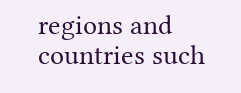regions and countries such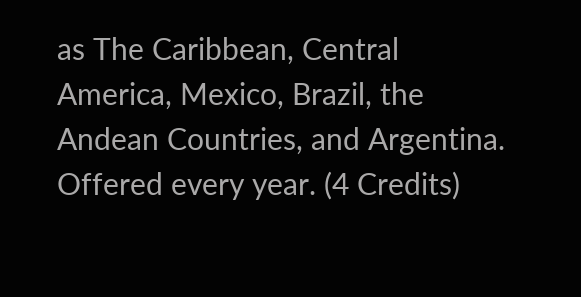as The Caribbean, Central America, Mexico, Brazil, the Andean Countries, and Argentina. Offered every year. (4 Credits)